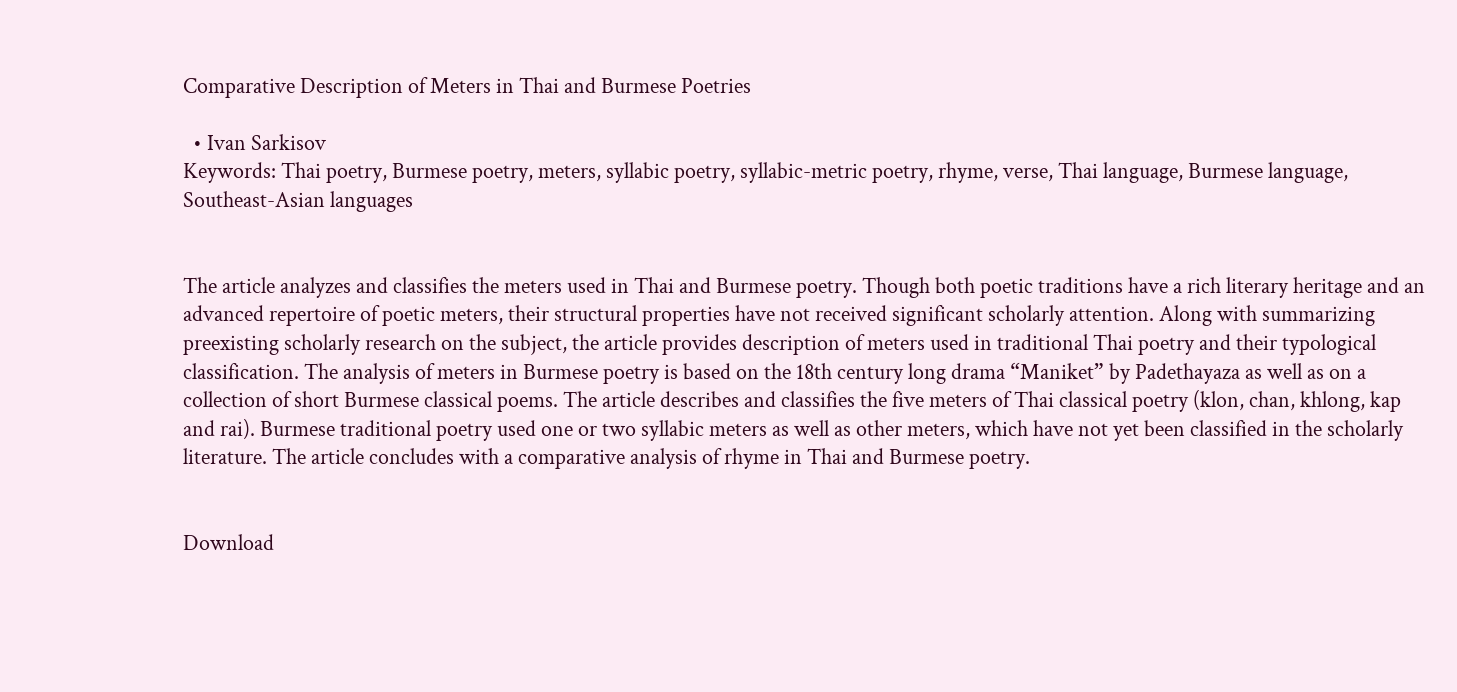Comparative Description of Meters in Thai and Burmese Poetries

  • Ivan Sarkisov
Keywords: Thai poetry, Burmese poetry, meters, syllabic poetry, syllabic-metric poetry, rhyme, verse, Thai language, Burmese language, Southeast-Asian languages


The article analyzes and classifies the meters used in Thai and Burmese poetry. Though both poetic traditions have a rich literary heritage and an advanced repertoire of poetic meters, their structural properties have not received significant scholarly attention. Along with summarizing preexisting scholarly research on the subject, the article provides description of meters used in traditional Thai poetry and their typological classification. The analysis of meters in Burmese poetry is based on the 18th century long drama “Maniket” by Padethayaza as well as on a collection of short Burmese classical poems. The article describes and classifies the five meters of Thai classical poetry (klon, chan, khlong, kap and rai). Burmese traditional poetry used one or two syllabic meters as well as other meters, which have not yet been classified in the scholarly literature. The article concludes with a comparative analysis of rhyme in Thai and Burmese poetry.


Download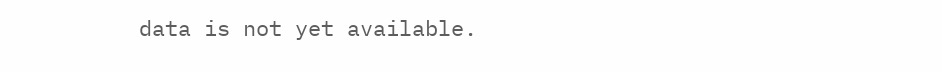data is not yet available.